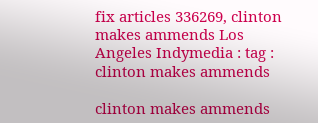fix articles 336269, clinton makes ammends Los Angeles Indymedia : tag : clinton makes ammends

clinton makes ammends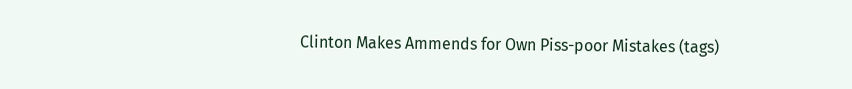Clinton Makes Ammends for Own Piss-poor Mistakes (tags)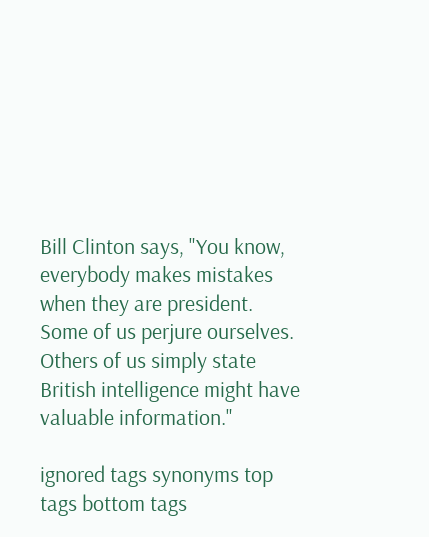Bill Clinton says, "You know, everybody makes mistakes when they are president. Some of us perjure ourselves. Others of us simply state British intelligence might have valuable information."

ignored tags synonyms top tags bottom tags